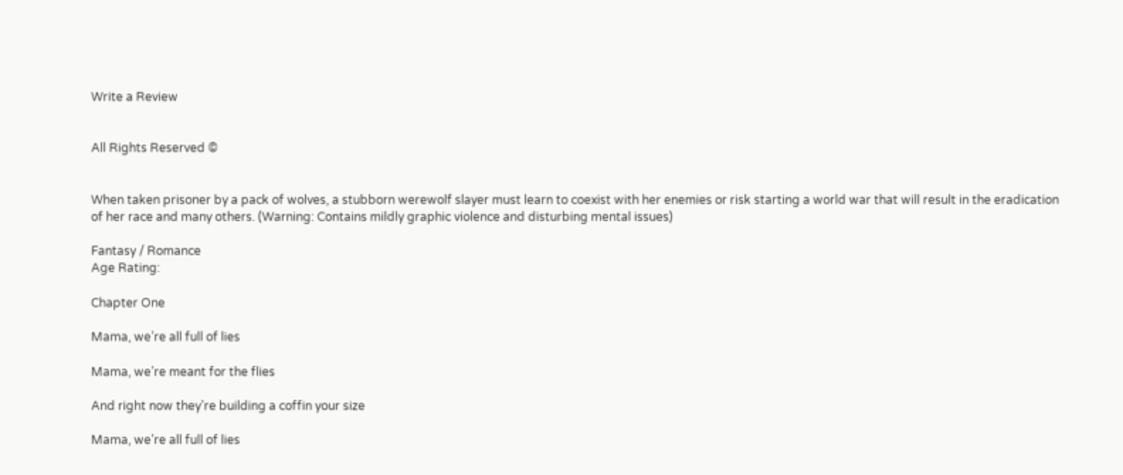Write a Review


All Rights Reserved ©


When taken prisoner by a pack of wolves, a stubborn werewolf slayer must learn to coexist with her enemies or risk starting a world war that will result in the eradication of her race and many others. (Warning: Contains mildly graphic violence and disturbing mental issues)

Fantasy / Romance
Age Rating:

Chapter One

Mama, we’re all full of lies

Mama, we’re meant for the flies

And right now they’re building a coffin your size

Mama, we’re all full of lies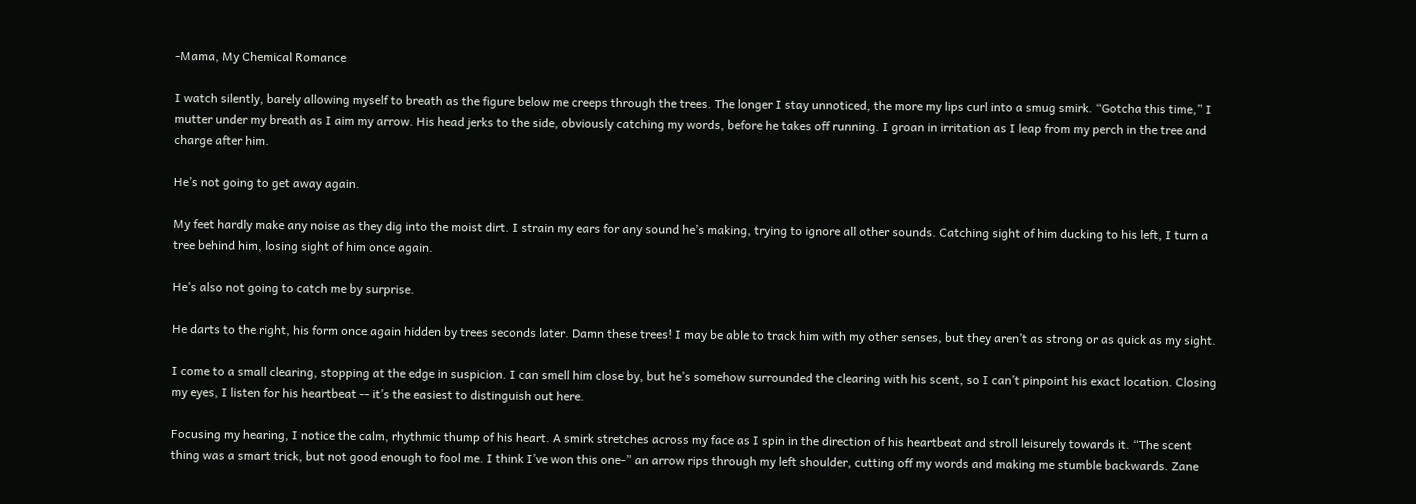-Mama, My Chemical Romance

I watch silently, barely allowing myself to breath as the figure below me creeps through the trees. The longer I stay unnoticed, the more my lips curl into a smug smirk. “Gotcha this time,” I mutter under my breath as I aim my arrow. His head jerks to the side, obviously catching my words, before he takes off running. I groan in irritation as I leap from my perch in the tree and charge after him.

He’s not going to get away again.

My feet hardly make any noise as they dig into the moist dirt. I strain my ears for any sound he’s making, trying to ignore all other sounds. Catching sight of him ducking to his left, I turn a tree behind him, losing sight of him once again.

He’s also not going to catch me by surprise.

He darts to the right, his form once again hidden by trees seconds later. Damn these trees! I may be able to track him with my other senses, but they aren’t as strong or as quick as my sight.

I come to a small clearing, stopping at the edge in suspicion. I can smell him close by, but he’s somehow surrounded the clearing with his scent, so I can’t pinpoint his exact location. Closing my eyes, I listen for his heartbeat -- it’s the easiest to distinguish out here.

Focusing my hearing, I notice the calm, rhythmic thump of his heart. A smirk stretches across my face as I spin in the direction of his heartbeat and stroll leisurely towards it. “The scent thing was a smart trick, but not good enough to fool me. I think I’ve won this one-” an arrow rips through my left shoulder, cutting off my words and making me stumble backwards. Zane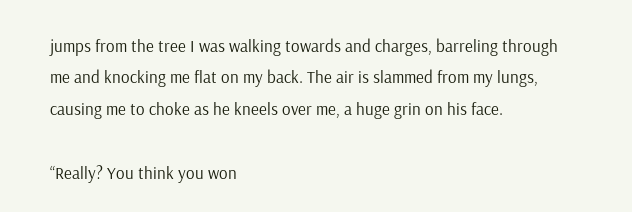jumps from the tree I was walking towards and charges, barreling through me and knocking me flat on my back. The air is slammed from my lungs, causing me to choke as he kneels over me, a huge grin on his face.

“Really? You think you won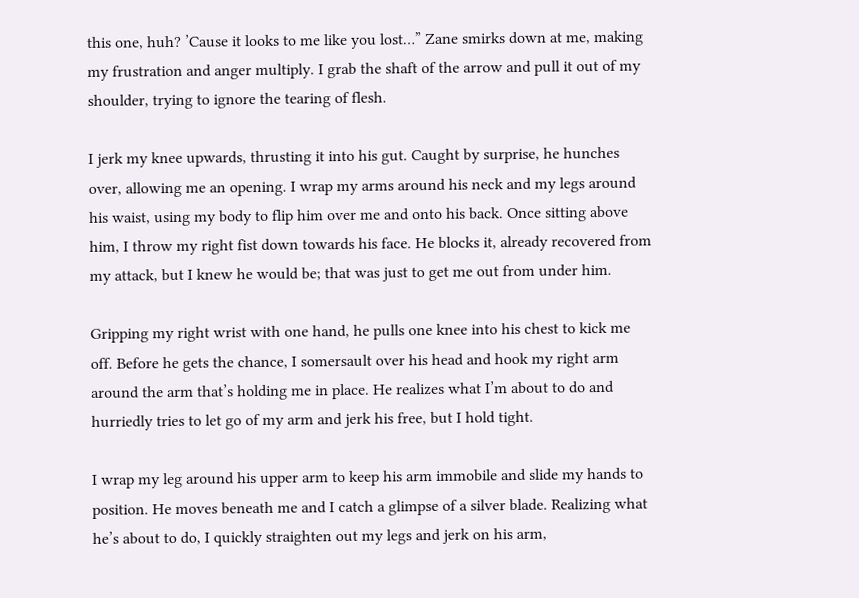this one, huh? ’Cause it looks to me like you lost…” Zane smirks down at me, making my frustration and anger multiply. I grab the shaft of the arrow and pull it out of my shoulder, trying to ignore the tearing of flesh.

I jerk my knee upwards, thrusting it into his gut. Caught by surprise, he hunches over, allowing me an opening. I wrap my arms around his neck and my legs around his waist, using my body to flip him over me and onto his back. Once sitting above him, I throw my right fist down towards his face. He blocks it, already recovered from my attack, but I knew he would be; that was just to get me out from under him.

Gripping my right wrist with one hand, he pulls one knee into his chest to kick me off. Before he gets the chance, I somersault over his head and hook my right arm around the arm that’s holding me in place. He realizes what I’m about to do and hurriedly tries to let go of my arm and jerk his free, but I hold tight.

I wrap my leg around his upper arm to keep his arm immobile and slide my hands to position. He moves beneath me and I catch a glimpse of a silver blade. Realizing what he’s about to do, I quickly straighten out my legs and jerk on his arm,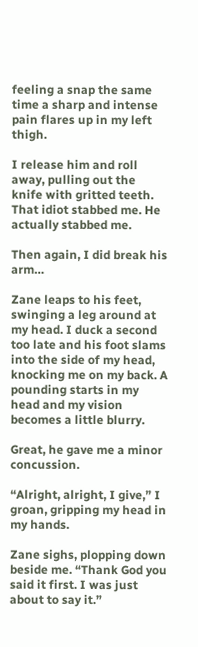feeling a snap the same time a sharp and intense pain flares up in my left thigh.

I release him and roll away, pulling out the knife with gritted teeth. That idiot stabbed me. He actually stabbed me.

Then again, I did break his arm…

Zane leaps to his feet, swinging a leg around at my head. I duck a second too late and his foot slams into the side of my head, knocking me on my back. A pounding starts in my head and my vision becomes a little blurry.

Great, he gave me a minor concussion.

“Alright, alright, I give,” I groan, gripping my head in my hands.

Zane sighs, plopping down beside me. “Thank God you said it first. I was just about to say it.”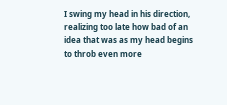I swing my head in his direction, realizing too late how bad of an idea that was as my head begins to throb even more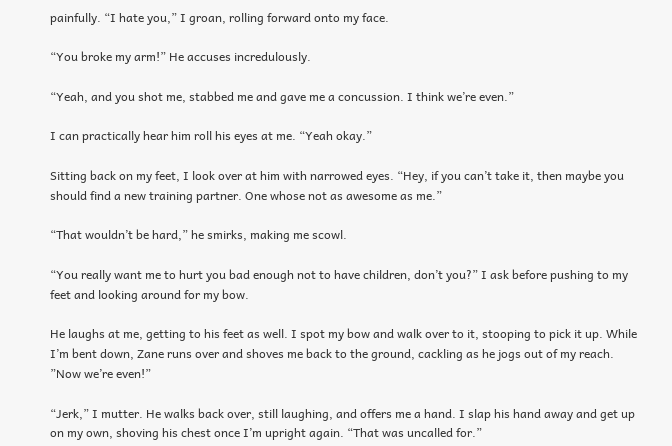painfully. “I hate you,” I groan, rolling forward onto my face.

“You broke my arm!” He accuses incredulously.

“Yeah, and you shot me, stabbed me and gave me a concussion. I think we’re even.”

I can practically hear him roll his eyes at me. “Yeah okay.”

Sitting back on my feet, I look over at him with narrowed eyes. “Hey, if you can’t take it, then maybe you should find a new training partner. One whose not as awesome as me.”

“That wouldn’t be hard,” he smirks, making me scowl.

“You really want me to hurt you bad enough not to have children, don’t you?” I ask before pushing to my feet and looking around for my bow.

He laughs at me, getting to his feet as well. I spot my bow and walk over to it, stooping to pick it up. While I’m bent down, Zane runs over and shoves me back to the ground, cackling as he jogs out of my reach. ”Now we’re even!”

“Jerk,” I mutter. He walks back over, still laughing, and offers me a hand. I slap his hand away and get up on my own, shoving his chest once I’m upright again. “That was uncalled for.”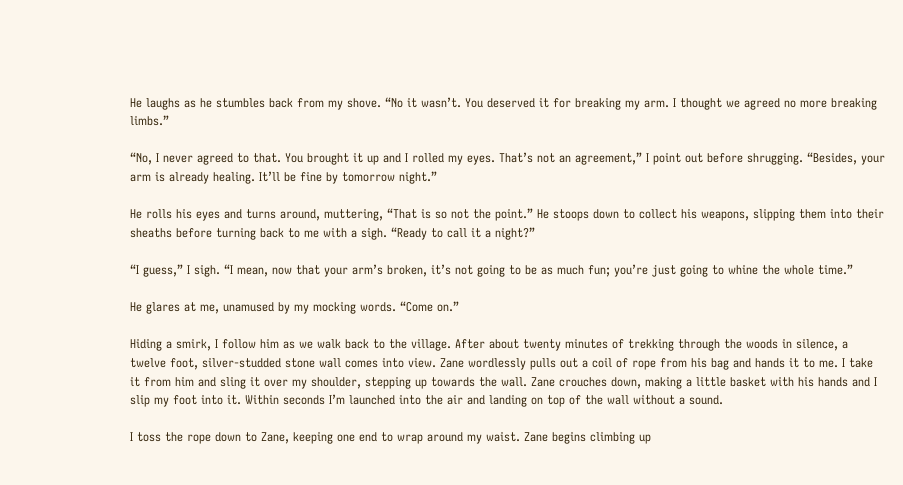He laughs as he stumbles back from my shove. “No it wasn’t. You deserved it for breaking my arm. I thought we agreed no more breaking limbs.”

“No, I never agreed to that. You brought it up and I rolled my eyes. That’s not an agreement,” I point out before shrugging. “Besides, your arm is already healing. It’ll be fine by tomorrow night.”

He rolls his eyes and turns around, muttering, “That is so not the point.” He stoops down to collect his weapons, slipping them into their sheaths before turning back to me with a sigh. “Ready to call it a night?”

“I guess,” I sigh. “I mean, now that your arm’s broken, it’s not going to be as much fun; you’re just going to whine the whole time.”

He glares at me, unamused by my mocking words. “Come on.”

Hiding a smirk, I follow him as we walk back to the village. After about twenty minutes of trekking through the woods in silence, a twelve foot, silver-studded stone wall comes into view. Zane wordlessly pulls out a coil of rope from his bag and hands it to me. I take it from him and sling it over my shoulder, stepping up towards the wall. Zane crouches down, making a little basket with his hands and I slip my foot into it. Within seconds I’m launched into the air and landing on top of the wall without a sound.

I toss the rope down to Zane, keeping one end to wrap around my waist. Zane begins climbing up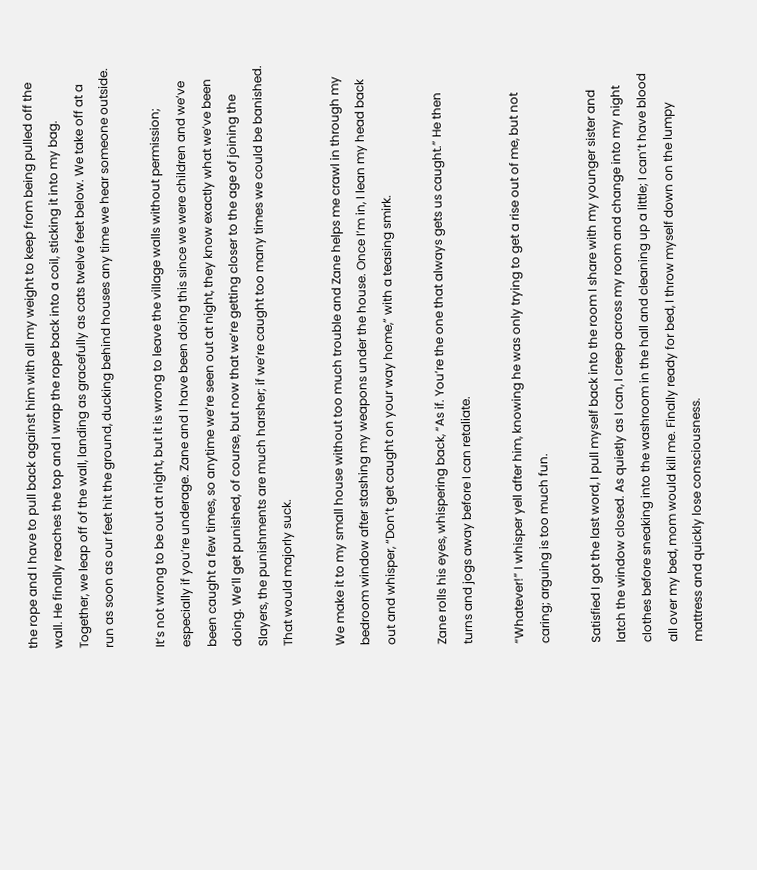the rope and I have to pull back against him with all my weight to keep from being pulled off the wall. He finally reaches the top and I wrap the rope back into a coil, sticking it into my bag. Together, we leap off of the wall, landing as gracefully as cats twelve feet below. We take off at a run as soon as our feet hit the ground, ducking behind houses any time we hear someone outside.

It’s not wrong to be out at night, but it is wrong to leave the village walls without permission; especially if you’re underage. Zane and I have been doing this since we were children and we’ve been caught a few times, so anytime we’re seen out at night, they know exactly what we’ve been doing. We’ll get punished, of course, but now that we’re getting closer to the age of joining the Slayers, the punishments are much harsher; if we’re caught too many times we could be banished. That would majorly suck.

We make it to my small house without too much trouble and Zane helps me crawl in through my bedroom window after stashing my weapons under the house. Once I’m in, I lean my head back out and whisper, “Don’t get caught on your way home,” with a teasing smirk.

Zane rolls his eyes, whispering back, “As if. You’re the one that always gets us caught.” He then turns and jogs away before I can retaliate.

“Whatever!” I whisper yell after him, knowing he was only trying to get a rise out of me, but not caring; arguing is too much fun.

Satisfied I got the last word, I pull myself back into the room I share with my younger sister and latch the window closed. As quietly as I can, I creep across my room and change into my night clothes before sneaking into the washroom in the hall and cleaning up a little; I can’t have blood all over my bed, mom would kill me. Finally ready for bed, I throw myself down on the lumpy mattress and quickly lose consciousness.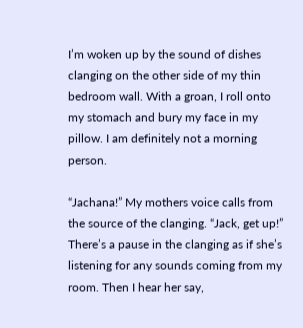I’m woken up by the sound of dishes clanging on the other side of my thin bedroom wall. With a groan, I roll onto my stomach and bury my face in my pillow. I am definitely not a morning person.

“Jachana!” My mothers voice calls from the source of the clanging. “Jack, get up!” There’s a pause in the clanging as if she’s listening for any sounds coming from my room. Then I hear her say,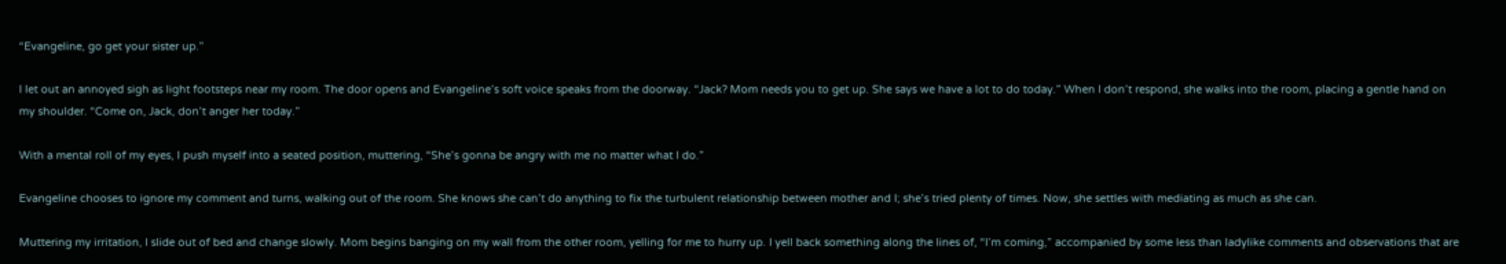“Evangeline, go get your sister up.”

I let out an annoyed sigh as light footsteps near my room. The door opens and Evangeline’s soft voice speaks from the doorway. “Jack? Mom needs you to get up. She says we have a lot to do today.” When I don’t respond, she walks into the room, placing a gentle hand on my shoulder. “Come on, Jack, don’t anger her today.”

With a mental roll of my eyes, I push myself into a seated position, muttering, “She’s gonna be angry with me no matter what I do.”

Evangeline chooses to ignore my comment and turns, walking out of the room. She knows she can’t do anything to fix the turbulent relationship between mother and I; she’s tried plenty of times. Now, she settles with mediating as much as she can.

Muttering my irritation, I slide out of bed and change slowly. Mom begins banging on my wall from the other room, yelling for me to hurry up. I yell back something along the lines of, “I’m coming,” accompanied by some less than ladylike comments and observations that are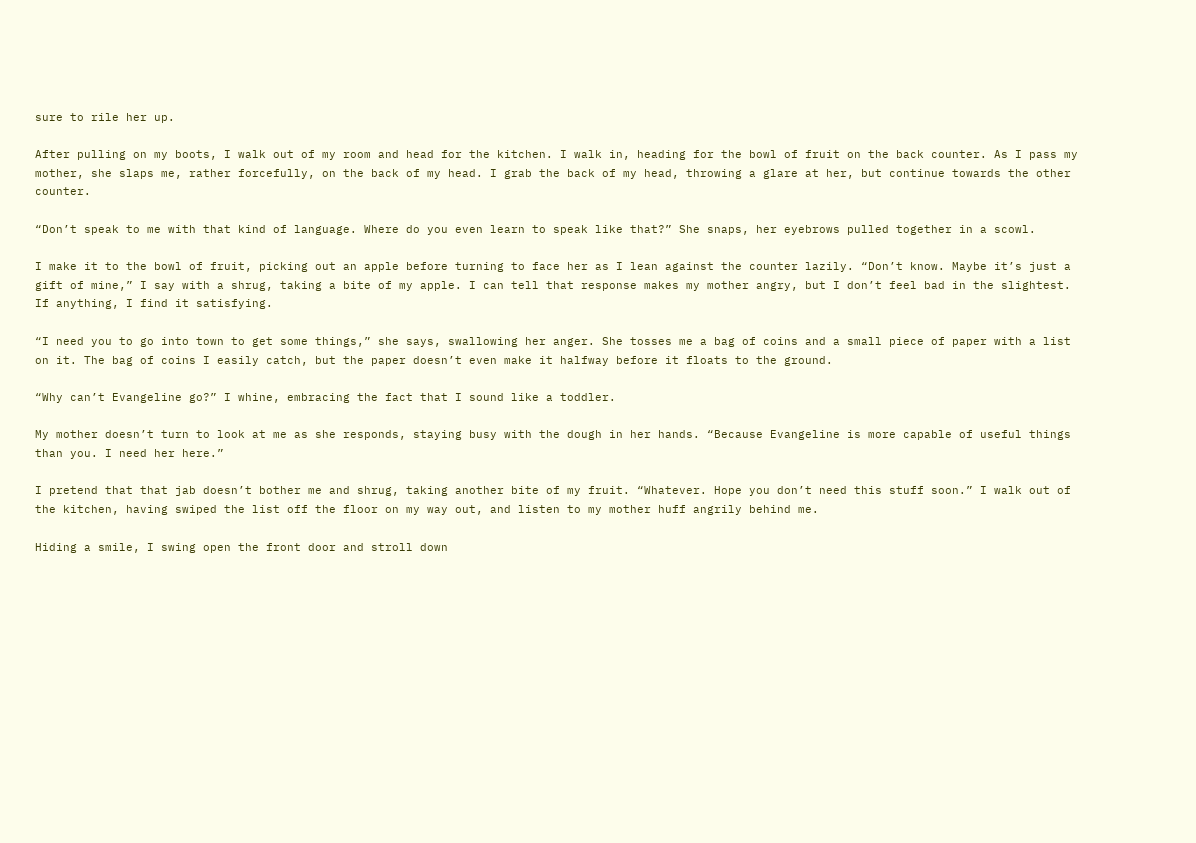sure to rile her up.

After pulling on my boots, I walk out of my room and head for the kitchen. I walk in, heading for the bowl of fruit on the back counter. As I pass my mother, she slaps me, rather forcefully, on the back of my head. I grab the back of my head, throwing a glare at her, but continue towards the other counter.

“Don’t speak to me with that kind of language. Where do you even learn to speak like that?” She snaps, her eyebrows pulled together in a scowl.

I make it to the bowl of fruit, picking out an apple before turning to face her as I lean against the counter lazily. “Don’t know. Maybe it’s just a gift of mine,” I say with a shrug, taking a bite of my apple. I can tell that response makes my mother angry, but I don’t feel bad in the slightest. If anything, I find it satisfying.

“I need you to go into town to get some things,” she says, swallowing her anger. She tosses me a bag of coins and a small piece of paper with a list on it. The bag of coins I easily catch, but the paper doesn’t even make it halfway before it floats to the ground.

“Why can’t Evangeline go?” I whine, embracing the fact that I sound like a toddler.

My mother doesn’t turn to look at me as she responds, staying busy with the dough in her hands. “Because Evangeline is more capable of useful things than you. I need her here.”

I pretend that that jab doesn’t bother me and shrug, taking another bite of my fruit. “Whatever. Hope you don’t need this stuff soon.” I walk out of the kitchen, having swiped the list off the floor on my way out, and listen to my mother huff angrily behind me.

Hiding a smile, I swing open the front door and stroll down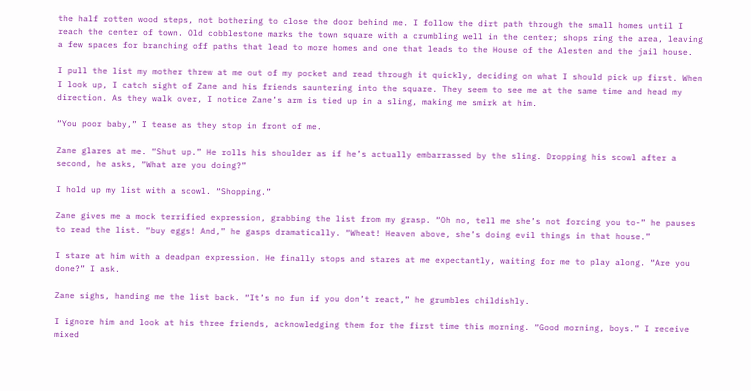the half rotten wood steps, not bothering to close the door behind me. I follow the dirt path through the small homes until I reach the center of town. Old cobblestone marks the town square with a crumbling well in the center; shops ring the area, leaving a few spaces for branching off paths that lead to more homes and one that leads to the House of the Alesten and the jail house.

I pull the list my mother threw at me out of my pocket and read through it quickly, deciding on what I should pick up first. When I look up, I catch sight of Zane and his friends sauntering into the square. They seem to see me at the same time and head my direction. As they walk over, I notice Zane’s arm is tied up in a sling, making me smirk at him.

“You poor baby,” I tease as they stop in front of me.

Zane glares at me. “Shut up.” He rolls his shoulder as if he’s actually embarrassed by the sling. Dropping his scowl after a second, he asks, “What are you doing?”

I hold up my list with a scowl. “Shopping.”

Zane gives me a mock terrified expression, grabbing the list from my grasp. “Oh no, tell me she’s not forcing you to-” he pauses to read the list. “buy eggs! And,” he gasps dramatically. “Wheat! Heaven above, she’s doing evil things in that house.”

I stare at him with a deadpan expression. He finally stops and stares at me expectantly, waiting for me to play along. “Are you done?” I ask.

Zane sighs, handing me the list back. “It’s no fun if you don’t react,” he grumbles childishly.

I ignore him and look at his three friends, acknowledging them for the first time this morning. “Good morning, boys.” I receive mixed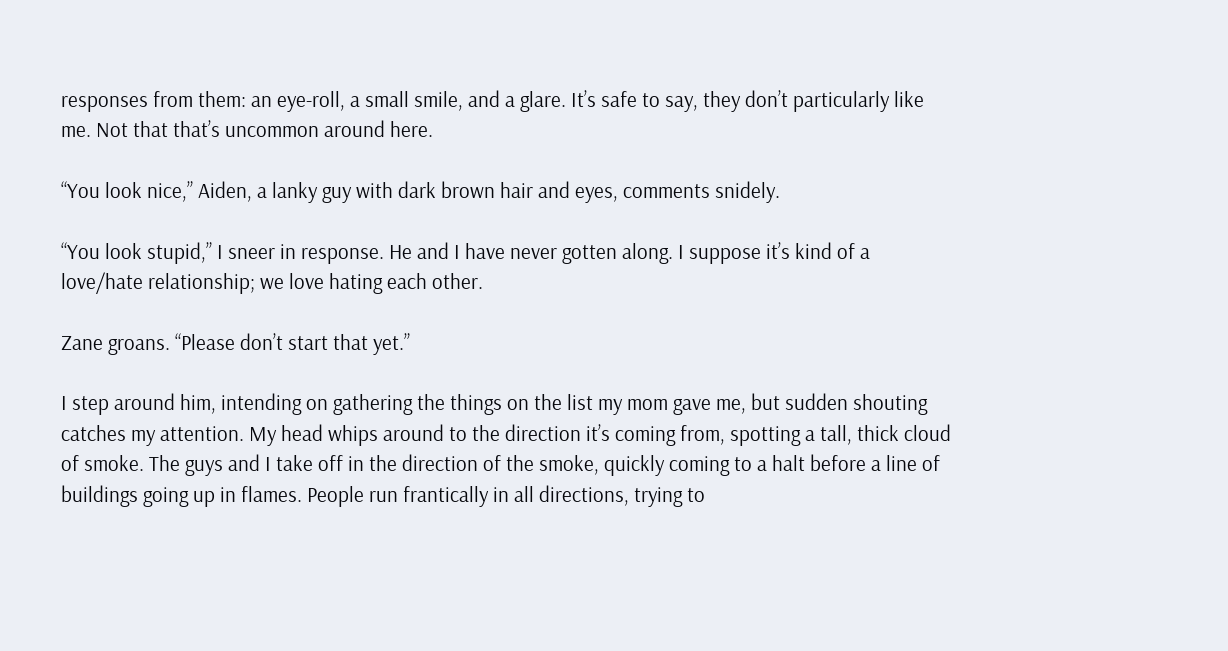responses from them: an eye-roll, a small smile, and a glare. It’s safe to say, they don’t particularly like me. Not that that’s uncommon around here.

“You look nice,” Aiden, a lanky guy with dark brown hair and eyes, comments snidely.

“You look stupid,” I sneer in response. He and I have never gotten along. I suppose it’s kind of a love/hate relationship; we love hating each other.

Zane groans. “Please don’t start that yet.”

I step around him, intending on gathering the things on the list my mom gave me, but sudden shouting catches my attention. My head whips around to the direction it’s coming from, spotting a tall, thick cloud of smoke. The guys and I take off in the direction of the smoke, quickly coming to a halt before a line of buildings going up in flames. People run frantically in all directions, trying to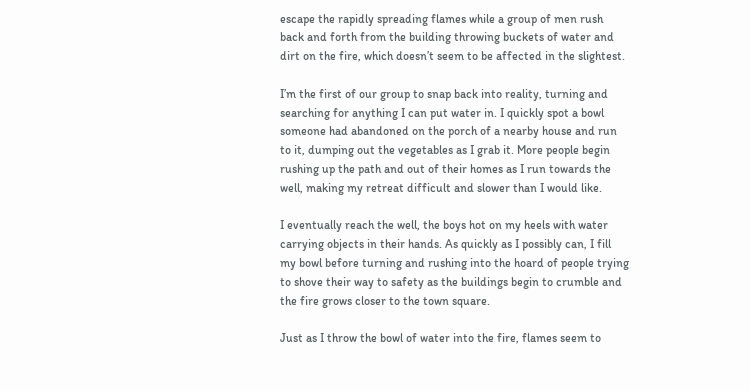escape the rapidly spreading flames while a group of men rush back and forth from the building throwing buckets of water and dirt on the fire, which doesn’t seem to be affected in the slightest.

I’m the first of our group to snap back into reality, turning and searching for anything I can put water in. I quickly spot a bowl someone had abandoned on the porch of a nearby house and run to it, dumping out the vegetables as I grab it. More people begin rushing up the path and out of their homes as I run towards the well, making my retreat difficult and slower than I would like.

I eventually reach the well, the boys hot on my heels with water carrying objects in their hands. As quickly as I possibly can, I fill my bowl before turning and rushing into the hoard of people trying to shove their way to safety as the buildings begin to crumble and the fire grows closer to the town square.

Just as I throw the bowl of water into the fire, flames seem to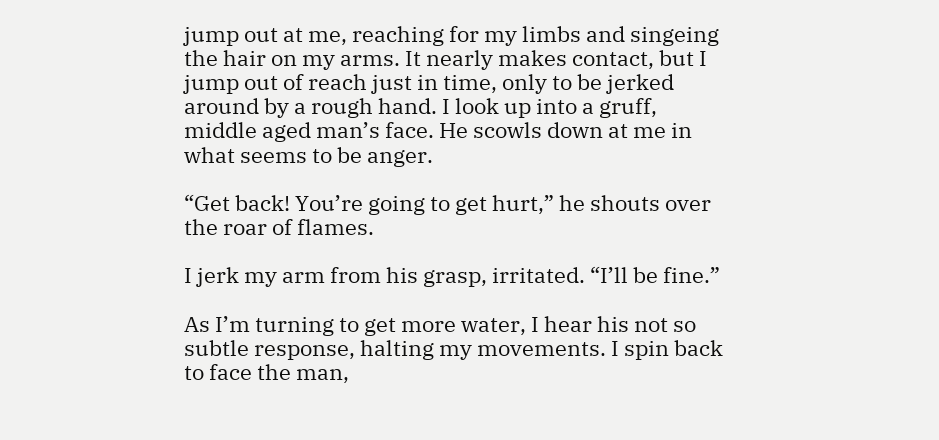jump out at me, reaching for my limbs and singeing the hair on my arms. It nearly makes contact, but I jump out of reach just in time, only to be jerked around by a rough hand. I look up into a gruff, middle aged man’s face. He scowls down at me in what seems to be anger.

“Get back! You’re going to get hurt,” he shouts over the roar of flames.

I jerk my arm from his grasp, irritated. “I’ll be fine.”

As I’m turning to get more water, I hear his not so subtle response, halting my movements. I spin back to face the man,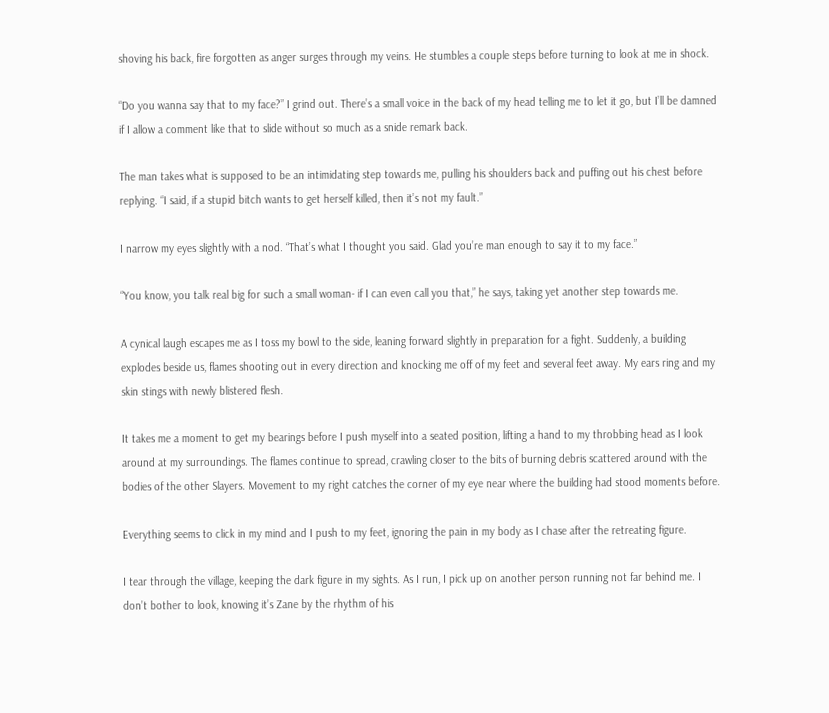shoving his back, fire forgotten as anger surges through my veins. He stumbles a couple steps before turning to look at me in shock.

“Do you wanna say that to my face?” I grind out. There’s a small voice in the back of my head telling me to let it go, but I’ll be damned if I allow a comment like that to slide without so much as a snide remark back.

The man takes what is supposed to be an intimidating step towards me, pulling his shoulders back and puffing out his chest before replying. “I said, if a stupid bitch wants to get herself killed, then it’s not my fault.”

I narrow my eyes slightly with a nod. “That’s what I thought you said. Glad you’re man enough to say it to my face.”

“You know, you talk real big for such a small woman- if I can even call you that,” he says, taking yet another step towards me.

A cynical laugh escapes me as I toss my bowl to the side, leaning forward slightly in preparation for a fight. Suddenly, a building explodes beside us, flames shooting out in every direction and knocking me off of my feet and several feet away. My ears ring and my skin stings with newly blistered flesh.

It takes me a moment to get my bearings before I push myself into a seated position, lifting a hand to my throbbing head as I look around at my surroundings. The flames continue to spread, crawling closer to the bits of burning debris scattered around with the bodies of the other Slayers. Movement to my right catches the corner of my eye near where the building had stood moments before.

Everything seems to click in my mind and I push to my feet, ignoring the pain in my body as I chase after the retreating figure.

I tear through the village, keeping the dark figure in my sights. As I run, I pick up on another person running not far behind me. I don’t bother to look, knowing it’s Zane by the rhythm of his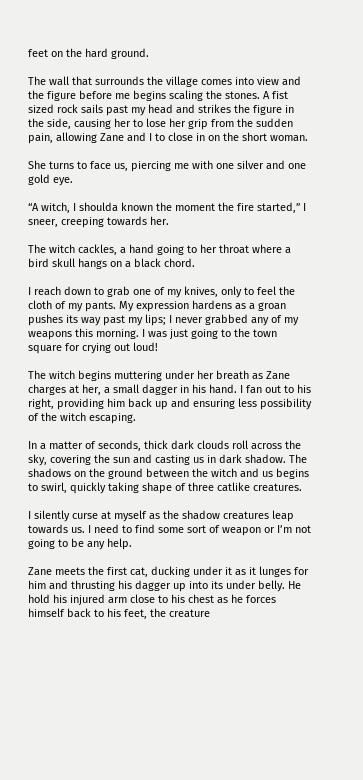feet on the hard ground.

The wall that surrounds the village comes into view and the figure before me begins scaling the stones. A fist sized rock sails past my head and strikes the figure in the side, causing her to lose her grip from the sudden pain, allowing Zane and I to close in on the short woman.

She turns to face us, piercing me with one silver and one gold eye.

“A witch, I shoulda known the moment the fire started,” I sneer, creeping towards her.

The witch cackles, a hand going to her throat where a bird skull hangs on a black chord.

I reach down to grab one of my knives, only to feel the cloth of my pants. My expression hardens as a groan pushes its way past my lips; I never grabbed any of my weapons this morning. I was just going to the town square for crying out loud!

The witch begins muttering under her breath as Zane charges at her, a small dagger in his hand. I fan out to his right, providing him back up and ensuring less possibility of the witch escaping.

In a matter of seconds, thick dark clouds roll across the sky, covering the sun and casting us in dark shadow. The shadows on the ground between the witch and us begins to swirl, quickly taking shape of three catlike creatures.

I silently curse at myself as the shadow creatures leap towards us. I need to find some sort of weapon or I’m not going to be any help.

Zane meets the first cat, ducking under it as it lunges for him and thrusting his dagger up into its under belly. He hold his injured arm close to his chest as he forces himself back to his feet, the creature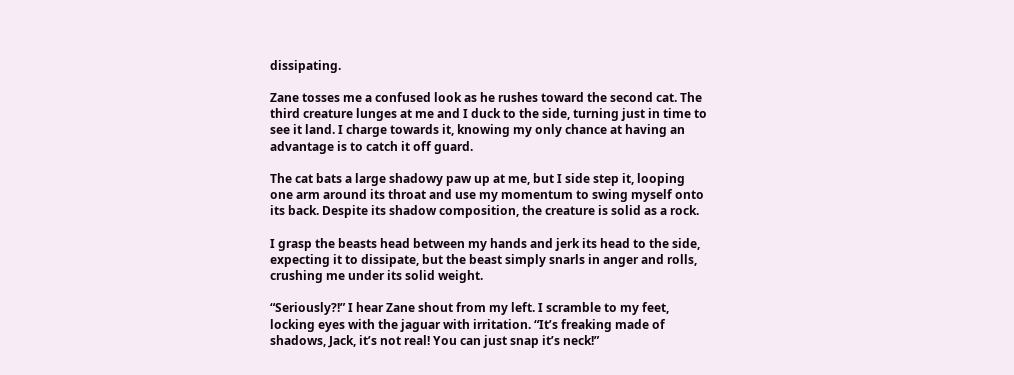dissipating.

Zane tosses me a confused look as he rushes toward the second cat. The third creature lunges at me and I duck to the side, turning just in time to see it land. I charge towards it, knowing my only chance at having an advantage is to catch it off guard.

The cat bats a large shadowy paw up at me, but I side step it, looping one arm around its throat and use my momentum to swing myself onto its back. Despite its shadow composition, the creature is solid as a rock.

I grasp the beasts head between my hands and jerk its head to the side, expecting it to dissipate, but the beast simply snarls in anger and rolls, crushing me under its solid weight.

“Seriously?!” I hear Zane shout from my left. I scramble to my feet, locking eyes with the jaguar with irritation. “It’s freaking made of shadows, Jack, it’s not real! You can just snap it’s neck!”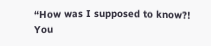“How was I supposed to know?! You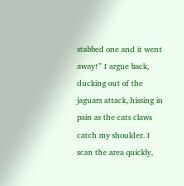stabbed one and it went away!” I argue back, ducking out of the jaguars attack, hissing in pain as the cats claws catch my shoulder. I scan the area quickly,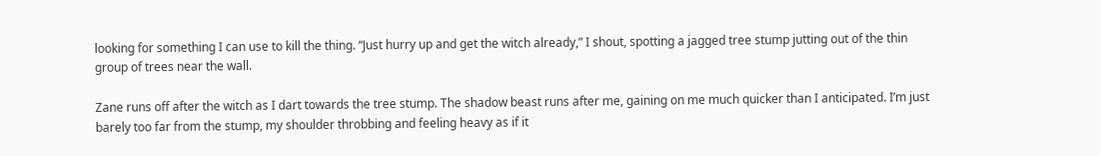looking for something I can use to kill the thing. “Just hurry up and get the witch already,” I shout, spotting a jagged tree stump jutting out of the thin group of trees near the wall.

Zane runs off after the witch as I dart towards the tree stump. The shadow beast runs after me, gaining on me much quicker than I anticipated. I’m just barely too far from the stump, my shoulder throbbing and feeling heavy as if it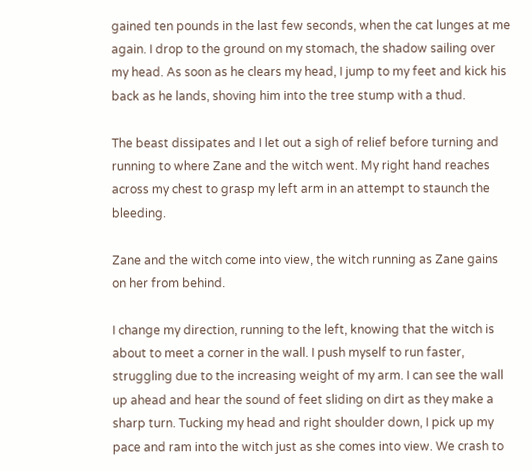gained ten pounds in the last few seconds, when the cat lunges at me again. I drop to the ground on my stomach, the shadow sailing over my head. As soon as he clears my head, I jump to my feet and kick his back as he lands, shoving him into the tree stump with a thud.

The beast dissipates and I let out a sigh of relief before turning and running to where Zane and the witch went. My right hand reaches across my chest to grasp my left arm in an attempt to staunch the bleeding.

Zane and the witch come into view, the witch running as Zane gains on her from behind.

I change my direction, running to the left, knowing that the witch is about to meet a corner in the wall. I push myself to run faster, struggling due to the increasing weight of my arm. I can see the wall up ahead and hear the sound of feet sliding on dirt as they make a sharp turn. Tucking my head and right shoulder down, I pick up my pace and ram into the witch just as she comes into view. We crash to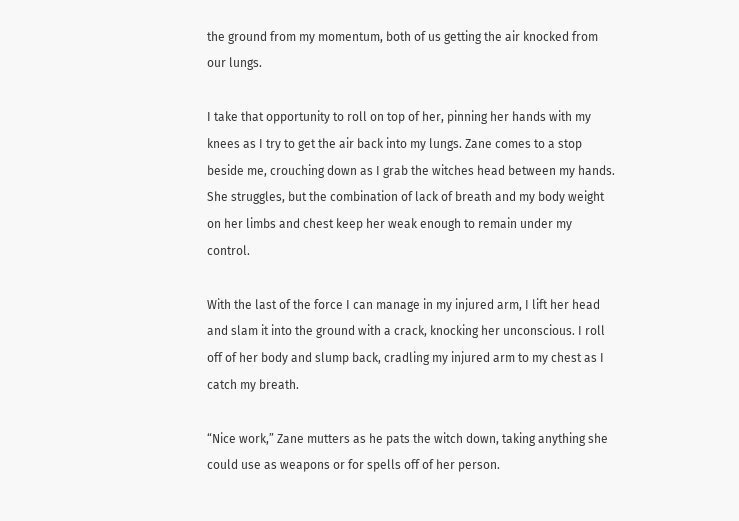the ground from my momentum, both of us getting the air knocked from our lungs.

I take that opportunity to roll on top of her, pinning her hands with my knees as I try to get the air back into my lungs. Zane comes to a stop beside me, crouching down as I grab the witches head between my hands. She struggles, but the combination of lack of breath and my body weight on her limbs and chest keep her weak enough to remain under my control.

With the last of the force I can manage in my injured arm, I lift her head and slam it into the ground with a crack, knocking her unconscious. I roll off of her body and slump back, cradling my injured arm to my chest as I catch my breath.

“Nice work,” Zane mutters as he pats the witch down, taking anything she could use as weapons or for spells off of her person.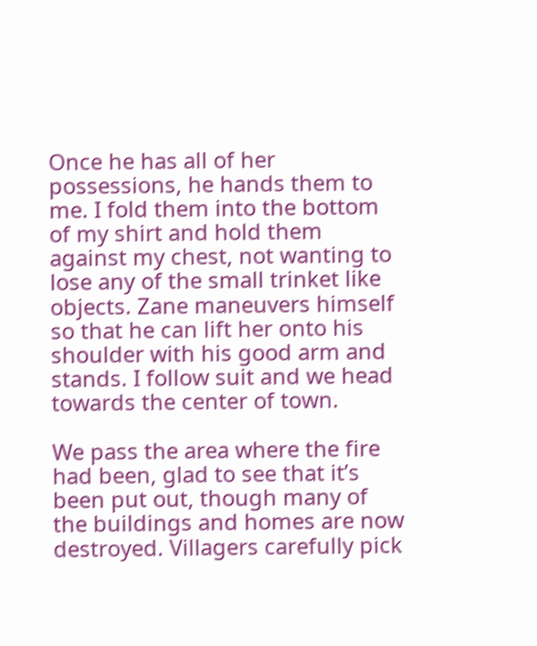Once he has all of her possessions, he hands them to me. I fold them into the bottom of my shirt and hold them against my chest, not wanting to lose any of the small trinket like objects. Zane maneuvers himself so that he can lift her onto his shoulder with his good arm and stands. I follow suit and we head towards the center of town.

We pass the area where the fire had been, glad to see that it’s been put out, though many of the buildings and homes are now destroyed. Villagers carefully pick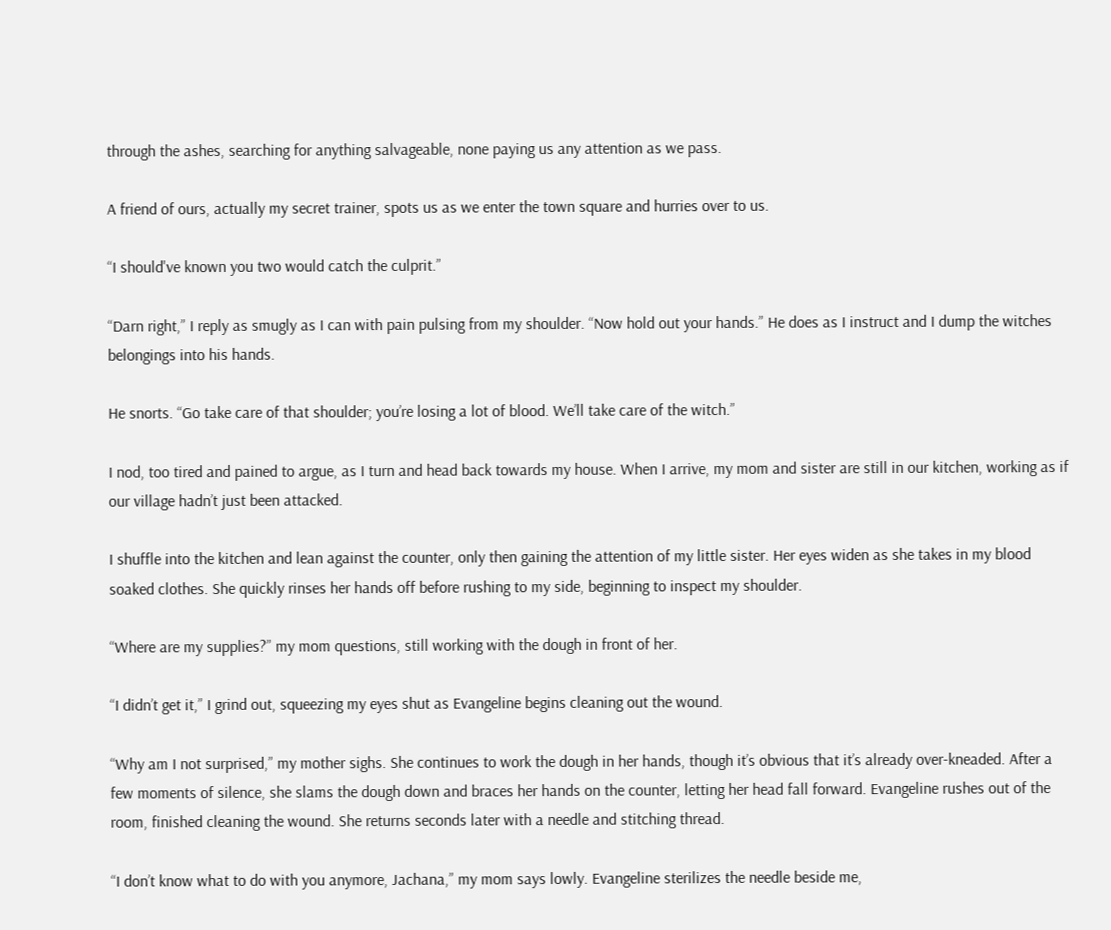through the ashes, searching for anything salvageable, none paying us any attention as we pass.

A friend of ours, actually my secret trainer, spots us as we enter the town square and hurries over to us.

“I should've known you two would catch the culprit.”

“Darn right,” I reply as smugly as I can with pain pulsing from my shoulder. “Now hold out your hands.” He does as I instruct and I dump the witches belongings into his hands.

He snorts. “Go take care of that shoulder; you’re losing a lot of blood. We’ll take care of the witch.”

I nod, too tired and pained to argue, as I turn and head back towards my house. When I arrive, my mom and sister are still in our kitchen, working as if our village hadn’t just been attacked.

I shuffle into the kitchen and lean against the counter, only then gaining the attention of my little sister. Her eyes widen as she takes in my blood soaked clothes. She quickly rinses her hands off before rushing to my side, beginning to inspect my shoulder.

“Where are my supplies?” my mom questions, still working with the dough in front of her.

“I didn’t get it,” I grind out, squeezing my eyes shut as Evangeline begins cleaning out the wound.

“Why am I not surprised,” my mother sighs. She continues to work the dough in her hands, though it’s obvious that it’s already over-kneaded. After a few moments of silence, she slams the dough down and braces her hands on the counter, letting her head fall forward. Evangeline rushes out of the room, finished cleaning the wound. She returns seconds later with a needle and stitching thread.

“I don’t know what to do with you anymore, Jachana,” my mom says lowly. Evangeline sterilizes the needle beside me,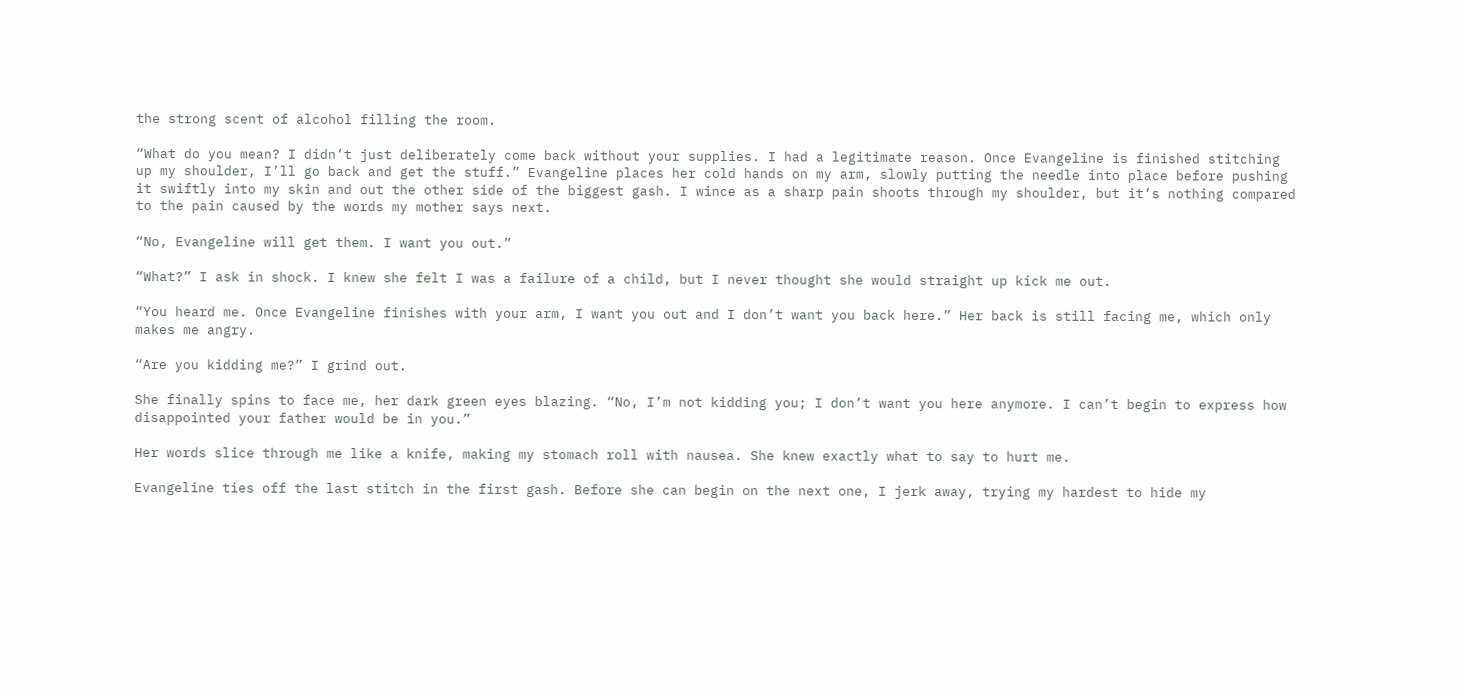the strong scent of alcohol filling the room.

“What do you mean? I didn’t just deliberately come back without your supplies. I had a legitimate reason. Once Evangeline is finished stitching up my shoulder, I’ll go back and get the stuff.” Evangeline places her cold hands on my arm, slowly putting the needle into place before pushing it swiftly into my skin and out the other side of the biggest gash. I wince as a sharp pain shoots through my shoulder, but it’s nothing compared to the pain caused by the words my mother says next.

“No, Evangeline will get them. I want you out.”

“What?” I ask in shock. I knew she felt I was a failure of a child, but I never thought she would straight up kick me out.

“You heard me. Once Evangeline finishes with your arm, I want you out and I don’t want you back here.” Her back is still facing me, which only makes me angry.

“Are you kidding me?” I grind out.

She finally spins to face me, her dark green eyes blazing. “No, I’m not kidding you; I don’t want you here anymore. I can’t begin to express how disappointed your father would be in you.”

Her words slice through me like a knife, making my stomach roll with nausea. She knew exactly what to say to hurt me.

Evangeline ties off the last stitch in the first gash. Before she can begin on the next one, I jerk away, trying my hardest to hide my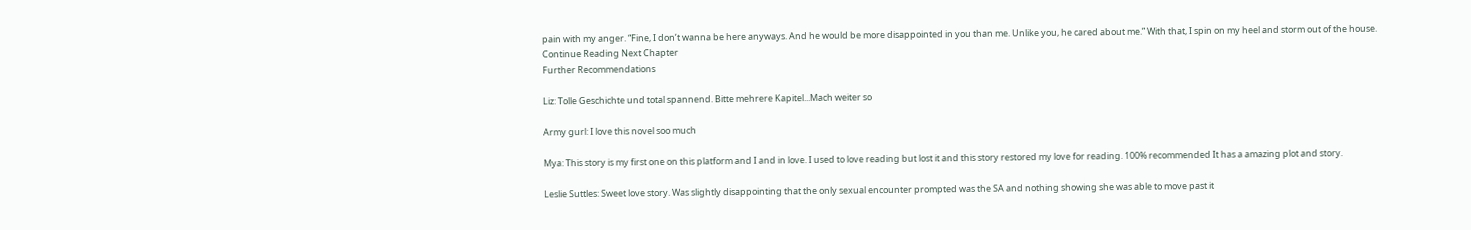pain with my anger. “Fine, I don’t wanna be here anyways. And he would be more disappointed in you than me. Unlike you, he cared about me.” With that, I spin on my heel and storm out of the house.
Continue Reading Next Chapter
Further Recommendations

Liz: Tolle Geschichte und total spannend. Bitte mehrere Kapitel...Mach weiter so

Army gurl: I love this novel soo much

Mya: This story is my first one on this platform and I and in love. I used to love reading but lost it and this story restored my love for reading. 100% recommended It has a amazing plot and story.

Leslie Suttles: Sweet love story. Was slightly disappointing that the only sexual encounter prompted was the SA and nothing showing she was able to move past it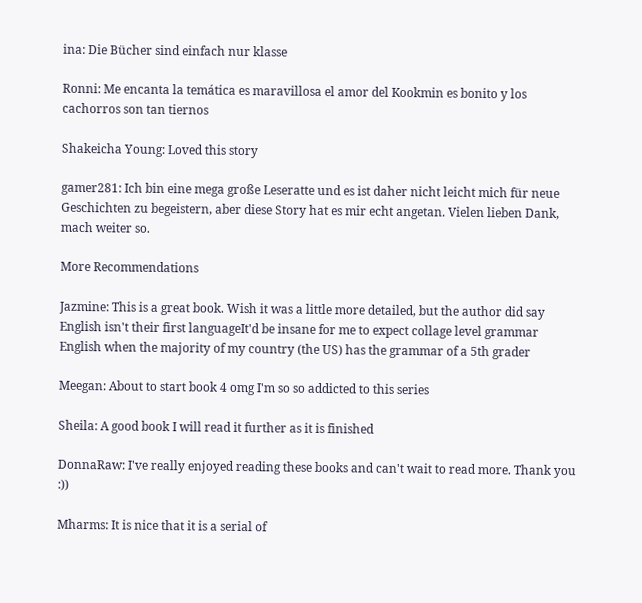ina: Die Bücher sind einfach nur klasse

Ronni: Me encanta la temática es maravillosa el amor del Kookmin es bonito y los cachorros son tan tiernos

Shakeicha Young: Loved this story

gamer281: Ich bin eine mega große Leseratte und es ist daher nicht leicht mich für neue Geschichten zu begeistern, aber diese Story hat es mir echt angetan. Vielen lieben Dank, mach weiter so.

More Recommendations

Jazmine: This is a great book. Wish it was a little more detailed, but the author did say English isn't their first languageIt'd be insane for me to expect collage level grammar English when the majority of my country (the US) has the grammar of a 5th grader

Meegan: About to start book 4 omg I'm so so addicted to this series

Sheila: A good book I will read it further as it is finished

DonnaRaw: I've really enjoyed reading these books and can't wait to read more. Thank you :))

Mharms: It is nice that it is a serial of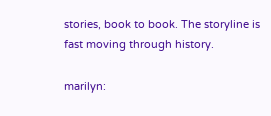stories, book to book. The storyline is fast moving through history.

marilyn: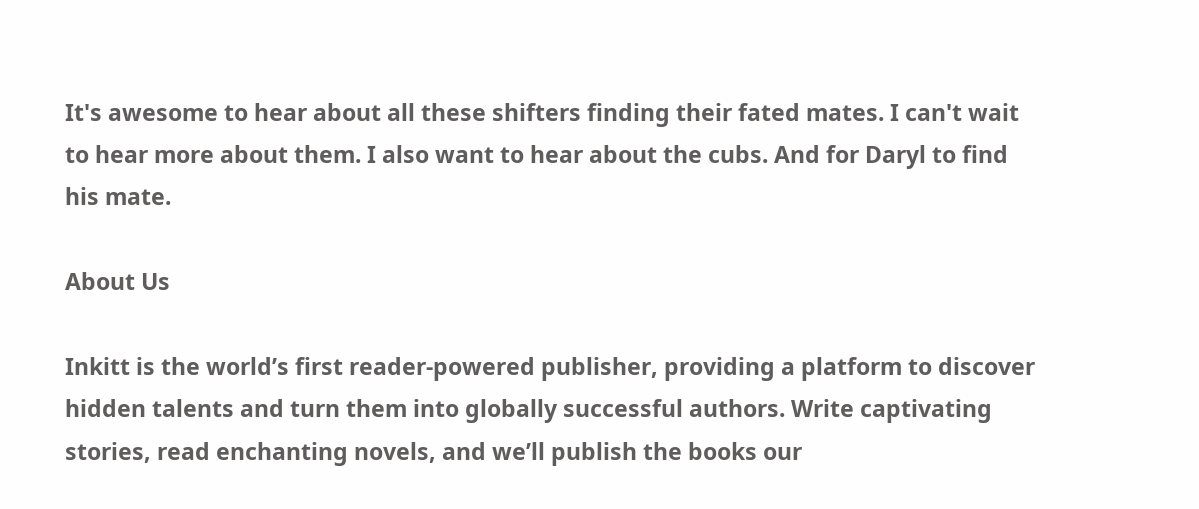It's awesome to hear about all these shifters finding their fated mates. I can't wait to hear more about them. I also want to hear about the cubs. And for Daryl to find his mate.

About Us

Inkitt is the world’s first reader-powered publisher, providing a platform to discover hidden talents and turn them into globally successful authors. Write captivating stories, read enchanting novels, and we’ll publish the books our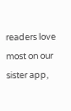readers love most on our sister app,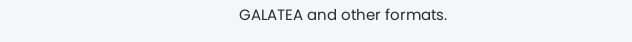GALATEA and other formats.